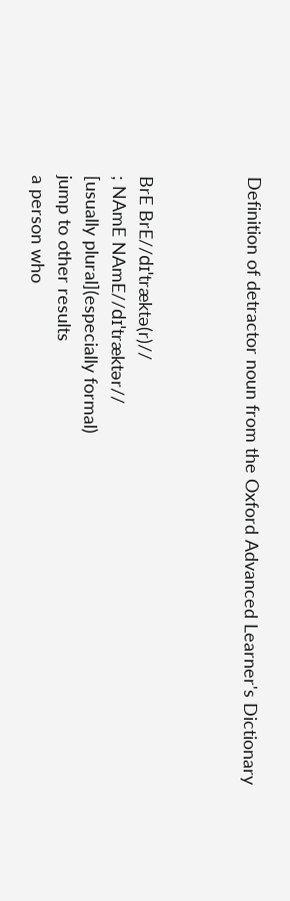Definition of detractor noun from the Oxford Advanced Learner's Dictionary



BrE BrE//dɪˈtræktə(r)//
; NAmE NAmE//dɪˈtræktər//
[usually plural](especially formal)
jump to other results
a person who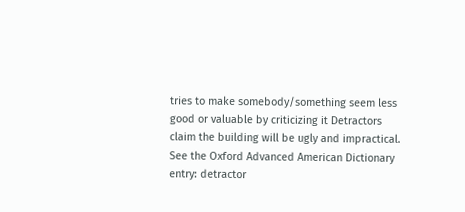tries to make somebody/something seem less good or valuable by criticizing it Detractors claim the building will be ugly and impractical.
See the Oxford Advanced American Dictionary entry: detractor